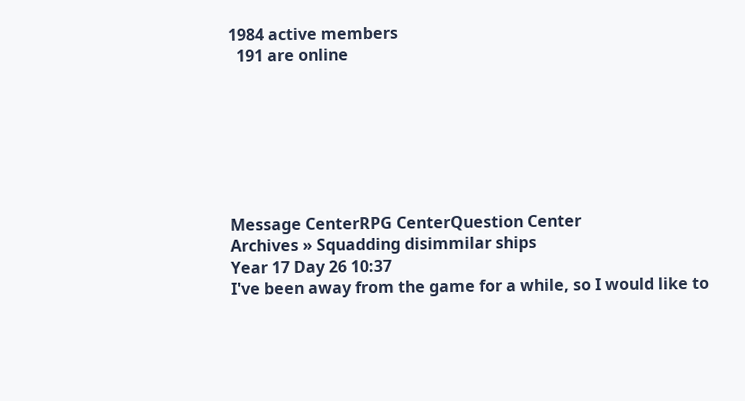1984 active members
  191 are online







Message CenterRPG CenterQuestion Center
Archives » Squadding disimmilar ships
Year 17 Day 26 10:37
I've been away from the game for a while, so I would like to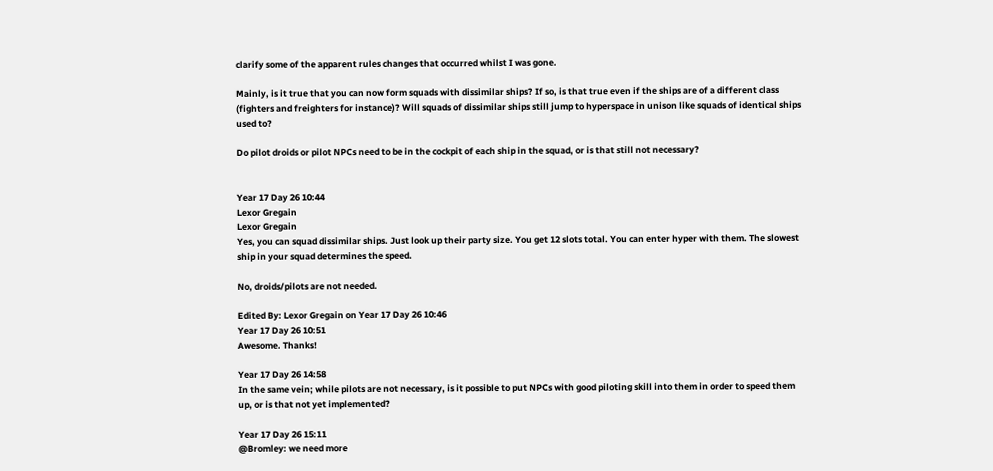clarify some of the apparent rules changes that occurred whilst I was gone.

Mainly, is it true that you can now form squads with dissimilar ships? If so, is that true even if the ships are of a different class (fighters and freighters for instance)? Will squads of dissimilar ships still jump to hyperspace in unison like squads of identical ships used to?

Do pilot droids or pilot NPCs need to be in the cockpit of each ship in the squad, or is that still not necessary?


Year 17 Day 26 10:44
Lexor Gregain
Lexor Gregain
Yes, you can squad dissimilar ships. Just look up their party size. You get 12 slots total. You can enter hyper with them. The slowest ship in your squad determines the speed.

No, droids/pilots are not needed.

Edited By: Lexor Gregain on Year 17 Day 26 10:46
Year 17 Day 26 10:51
Awesome. Thanks!

Year 17 Day 26 14:58
In the same vein; while pilots are not necessary, is it possible to put NPCs with good piloting skill into them in order to speed them up, or is that not yet implemented?

Year 17 Day 26 15:11
@Bromley: we need more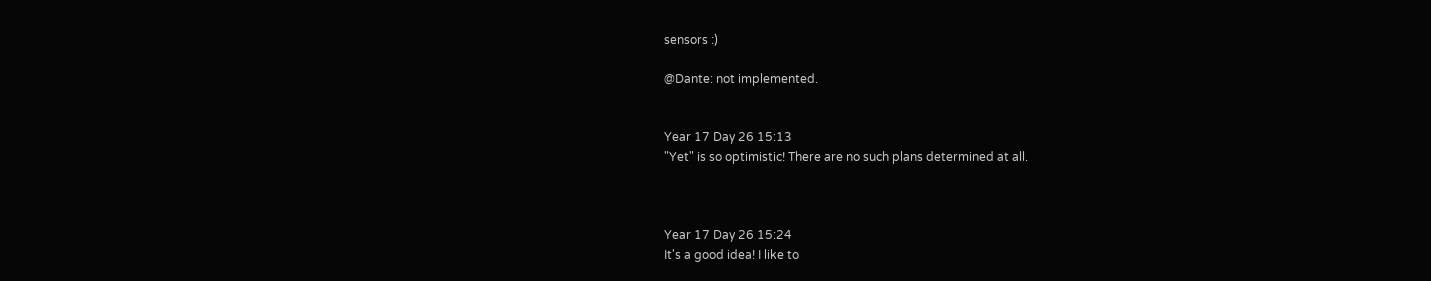sensors :)

@Dante: not implemented.


Year 17 Day 26 15:13
"Yet" is so optimistic! There are no such plans determined at all.



Year 17 Day 26 15:24
It's a good idea! I like to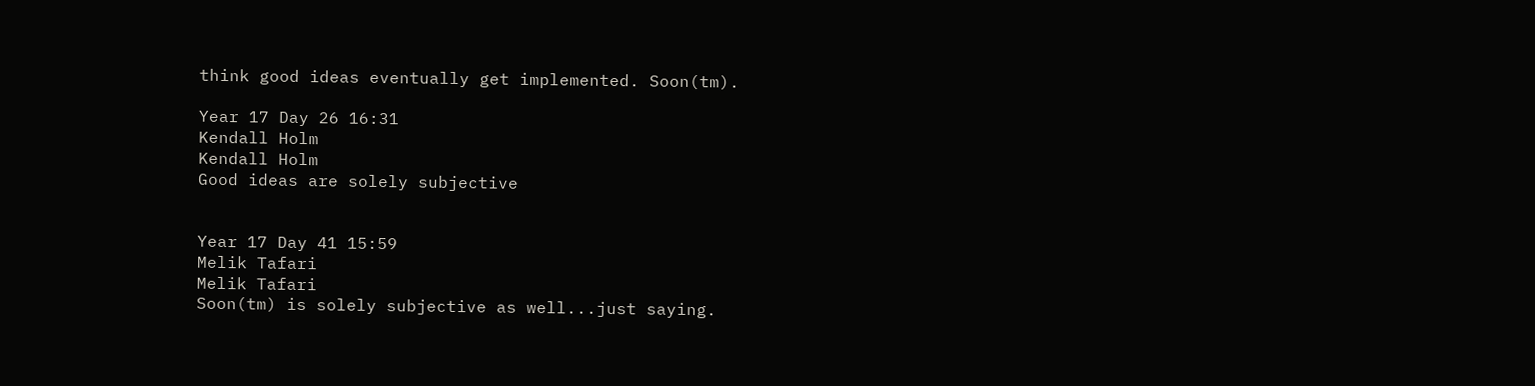think good ideas eventually get implemented. Soon(tm).

Year 17 Day 26 16:31
Kendall Holm
Kendall Holm
Good ideas are solely subjective


Year 17 Day 41 15:59
Melik Tafari
Melik Tafari
Soon(tm) is solely subjective as well...just saying.